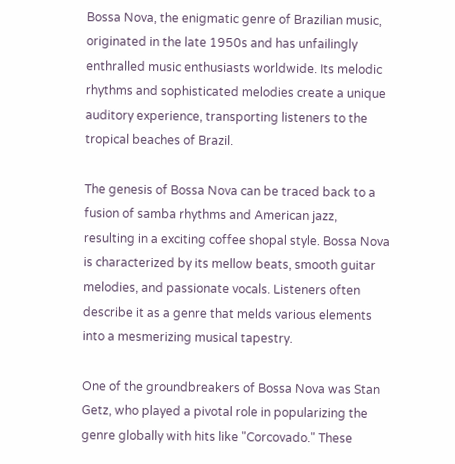Bossa Nova, the enigmatic genre of Brazilian music, originated in the late 1950s and has unfailingly enthralled music enthusiasts worldwide. Its melodic rhythms and sophisticated melodies create a unique auditory experience, transporting listeners to the tropical beaches of Brazil.

The genesis of Bossa Nova can be traced back to a fusion of samba rhythms and American jazz, resulting in a exciting coffee shopal style. Bossa Nova is characterized by its mellow beats, smooth guitar melodies, and passionate vocals. Listeners often describe it as a genre that melds various elements into a mesmerizing musical tapestry.

One of the groundbreakers of Bossa Nova was Stan Getz, who played a pivotal role in popularizing the genre globally with hits like "Corcovado." These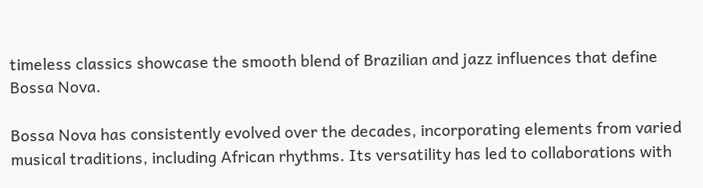timeless classics showcase the smooth blend of Brazilian and jazz influences that define Bossa Nova.

Bossa Nova has consistently evolved over the decades, incorporating elements from varied musical traditions, including African rhythms. Its versatility has led to collaborations with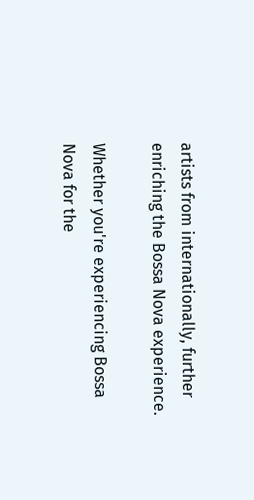artists from internationally, further enriching the Bossa Nova experience.

Whether you're experiencing Bossa Nova for the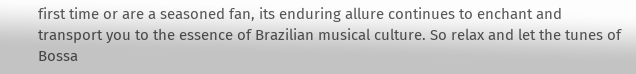first time or are a seasoned fan, its enduring allure continues to enchant and transport you to the essence of Brazilian musical culture. So relax and let the tunes of Bossa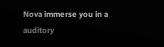Nova immerse you in a auditory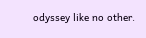odyssey like no other.